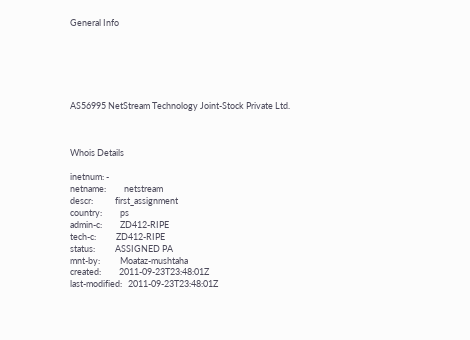General Info






AS56995 NetStream Technology Joint-Stock Private Ltd.



Whois Details

inetnum: -
netname:         netstream
descr:           first_assignment
country:         ps
admin-c:         ZD412-RIPE
tech-c:          ZD412-RIPE
status:          ASSIGNED PA
mnt-by:          Moataz-mushtaha
created:         2011-09-23T23:48:01Z
last-modified:   2011-09-23T23:48:01Z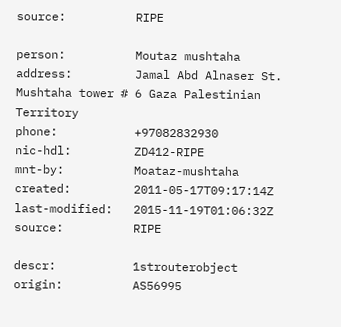source:          RIPE

person:          Moutaz mushtaha
address:         Jamal Abd Alnaser St. Mushtaha tower # 6 Gaza Palestinian Territory
phone:           +97082832930
nic-hdl:         ZD412-RIPE
mnt-by:          Moataz-mushtaha
created:         2011-05-17T09:17:14Z
last-modified:   2015-11-19T01:06:32Z
source:          RIPE

descr:           1strouterobject
origin:          AS56995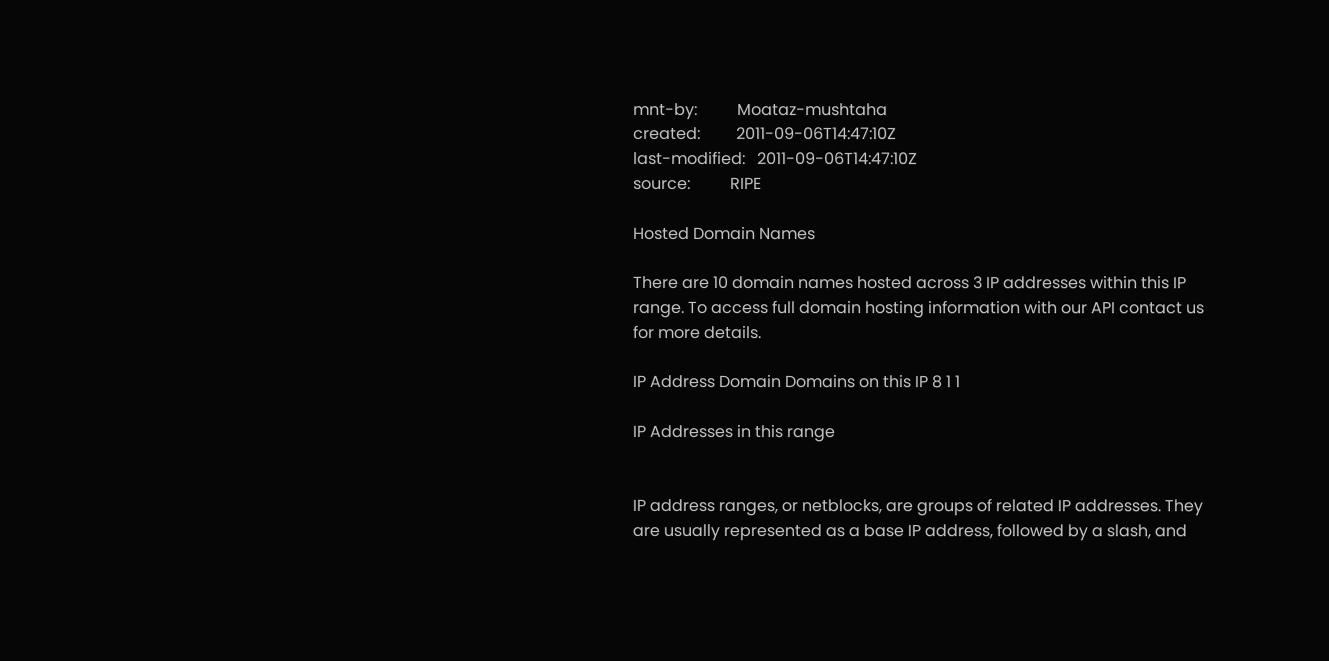mnt-by:          Moataz-mushtaha
created:         2011-09-06T14:47:10Z
last-modified:   2011-09-06T14:47:10Z
source:          RIPE

Hosted Domain Names

There are 10 domain names hosted across 3 IP addresses within this IP range. To access full domain hosting information with our API contact us for more details.

IP Address Domain Domains on this IP 8 1 1

IP Addresses in this range


IP address ranges, or netblocks, are groups of related IP addresses. They are usually represented as a base IP address, followed by a slash, and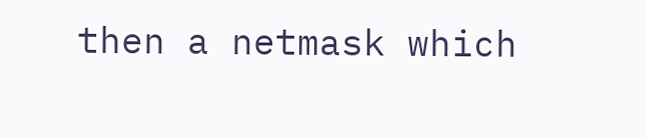then a netmask which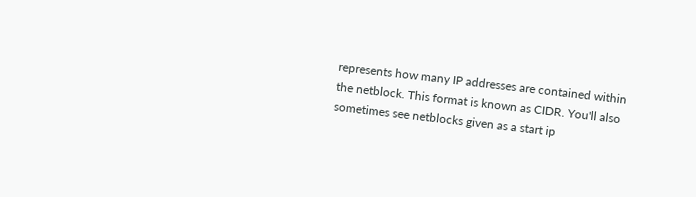represents how many IP addresses are contained within the netblock. This format is known as CIDR. You'll also sometimes see netblocks given as a start ip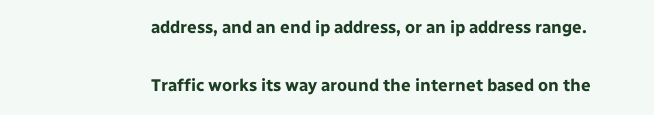address, and an end ip address, or an ip address range.

Traffic works its way around the internet based on the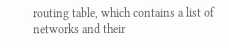routing table, which contains a list of networks and their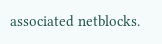associated netblocks.